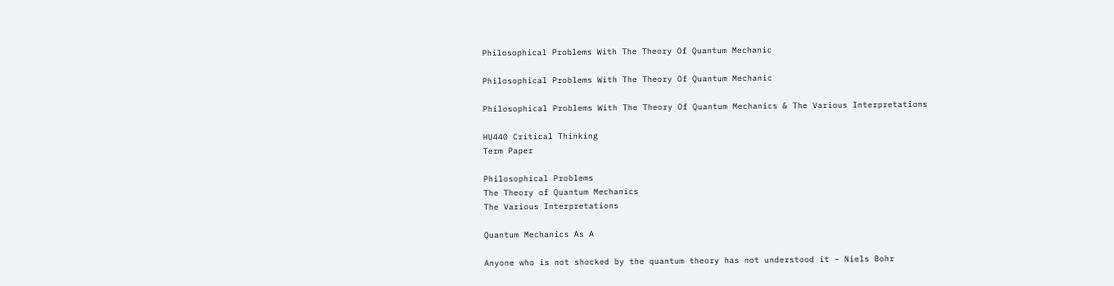Philosophical Problems With The Theory Of Quantum Mechanic

Philosophical Problems With The Theory Of Quantum Mechanic

Philosophical Problems With The Theory Of Quantum Mechanics & The Various Interpretations

HU440 Critical Thinking
Term Paper

Philosophical Problems
The Theory of Quantum Mechanics
The Various Interpretations

Quantum Mechanics As A

Anyone who is not shocked by the quantum theory has not understood it – Niels Bohr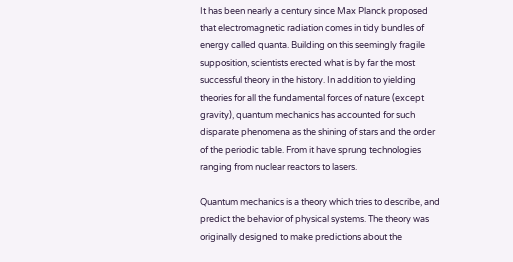It has been nearly a century since Max Planck proposed that electromagnetic radiation comes in tidy bundles of energy called quanta. Building on this seemingly fragile supposition, scientists erected what is by far the most successful theory in the history. In addition to yielding theories for all the fundamental forces of nature (except gravity), quantum mechanics has accounted for such disparate phenomena as the shining of stars and the order of the periodic table. From it have sprung technologies ranging from nuclear reactors to lasers.

Quantum mechanics is a theory which tries to describe, and predict the behavior of physical systems. The theory was originally designed to make predictions about the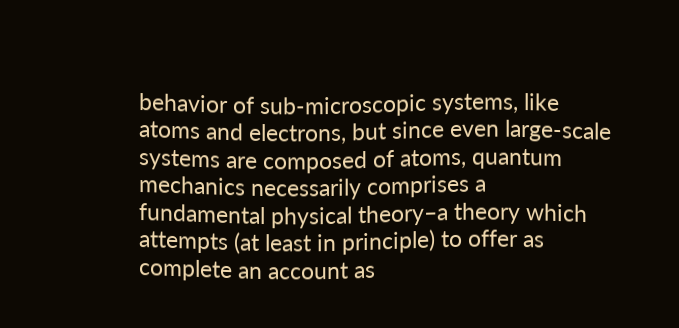behavior of sub-microscopic systems, like atoms and electrons, but since even large-scale systems are composed of atoms, quantum mechanics necessarily comprises a fundamental physical theory–a theory which attempts (at least in principle) to offer as complete an account as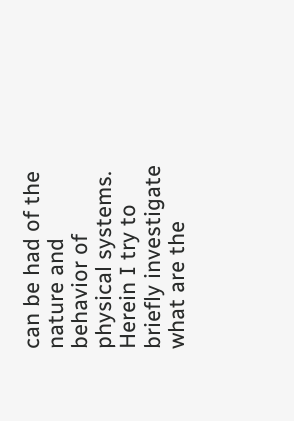can be had of the nature and behavior of physical systems. Herein I try to briefly investigate what are the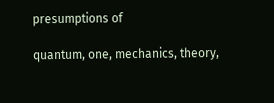presumptions of

quantum, one, mechanics, theory,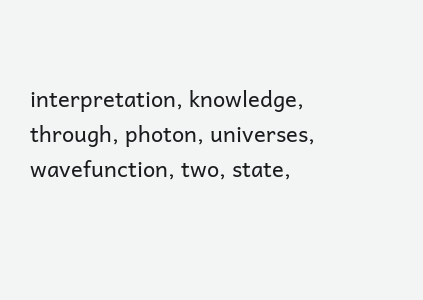interpretation, knowledge, through, photon, universes, wavefunction, two, state,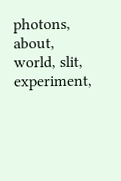photons, about, world, slit, experiment,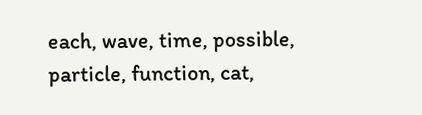each, wave, time, possible, particle, function, cat,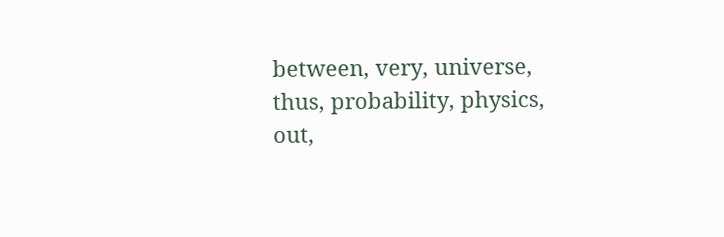between, very, universe, thus, probability, physics, out,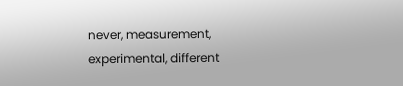never, measurement, experimental, different